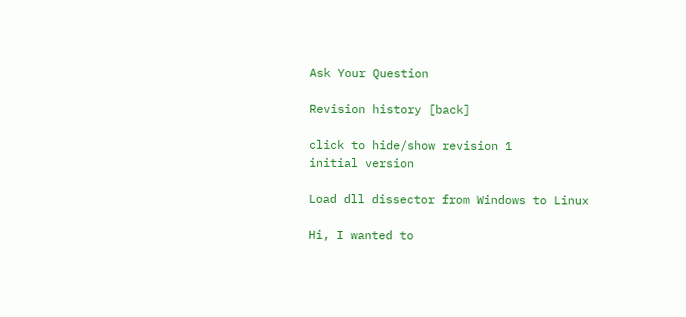Ask Your Question

Revision history [back]

click to hide/show revision 1
initial version

Load dll dissector from Windows to Linux

Hi, I wanted to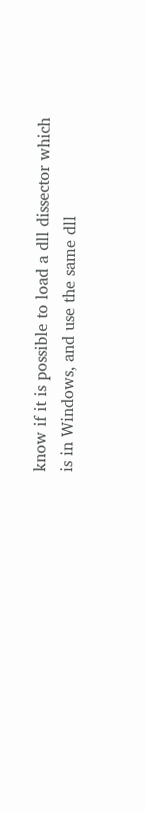know if it is possible to load a dll dissector which is in Windows, and use the same dll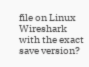file on Linux Wireshark with the exact save version?